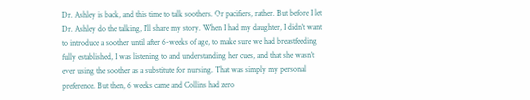Dr. Ashley is back, and this time to talk soothers. Or pacifiers, rather. But before I let Dr. Ashley do the talking, I’ll share my story. When I had my daughter, I didn’t want to introduce a soother until after 6-weeks of age, to make sure we had breastfeeding fully established, I was listening to and understanding her cues, and that she wasn’t ever using the soother as a substitute for nursing. That was simply my personal preference. But then, 6 weeks came and Collins had zero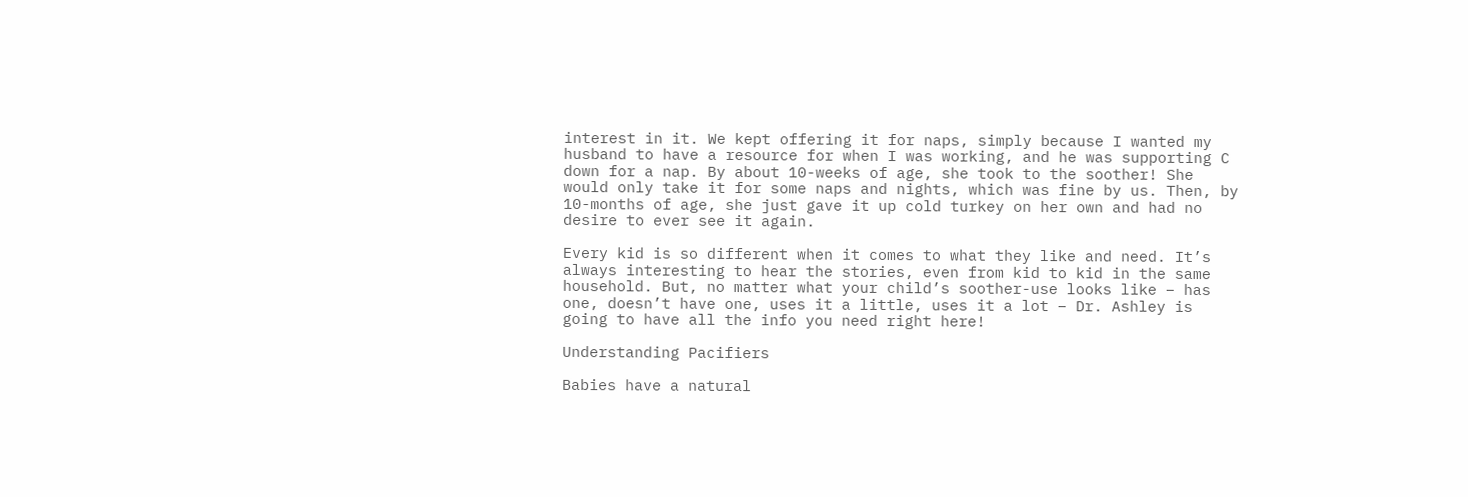interest in it. We kept offering it for naps, simply because I wanted my husband to have a resource for when I was working, and he was supporting C down for a nap. By about 10-weeks of age, she took to the soother! She would only take it for some naps and nights, which was fine by us. Then, by 10-months of age, she just gave it up cold turkey on her own and had no desire to ever see it again.

Every kid is so different when it comes to what they like and need. It’s always interesting to hear the stories, even from kid to kid in the same household. But, no matter what your child’s soother-use looks like – has one, doesn’t have one, uses it a little, uses it a lot – Dr. Ashley is going to have all the info you need right here!

Understanding Pacifiers

Babies have a natural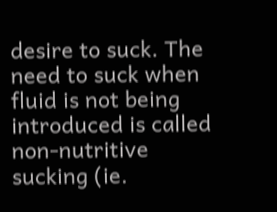desire to suck. The need to suck when fluid is not being introduced is called non-nutritive sucking (ie.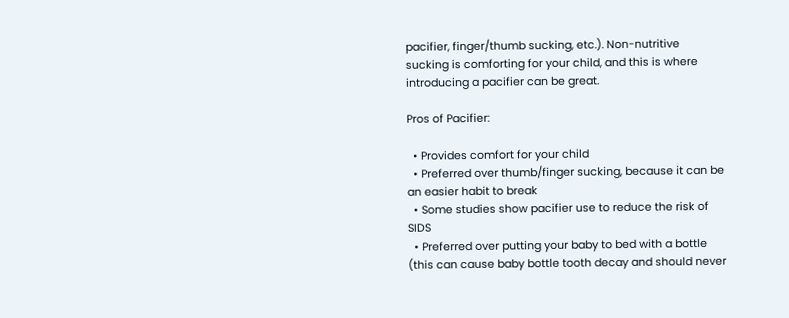pacifier, finger/thumb sucking, etc.). Non-nutritive sucking is comforting for your child, and this is where introducing a pacifier can be great.

Pros of Pacifier:

  • Provides comfort for your child
  • Preferred over thumb/finger sucking, because it can be an easier habit to break
  • Some studies show pacifier use to reduce the risk of SIDS
  • Preferred over putting your baby to bed with a bottle (this can cause baby bottle tooth decay and should never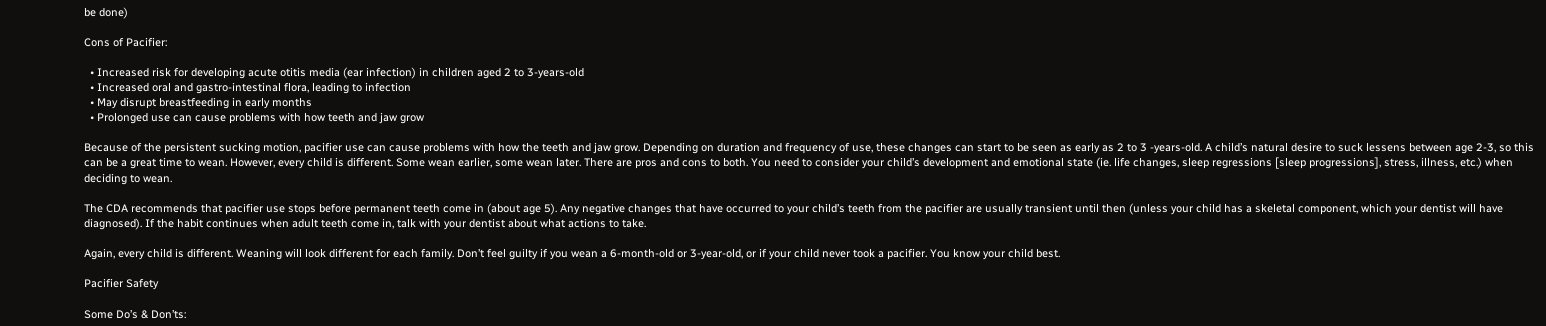be done)

Cons of Pacifier:

  • Increased risk for developing acute otitis media (ear infection) in children aged 2 to 3-years-old
  • Increased oral and gastro-intestinal flora, leading to infection
  • May disrupt breastfeeding in early months
  • Prolonged use can cause problems with how teeth and jaw grow

Because of the persistent sucking motion, pacifier use can cause problems with how the teeth and jaw grow. Depending on duration and frequency of use, these changes can start to be seen as early as 2 to 3 -years-old. A child’s natural desire to suck lessens between age 2-3, so this can be a great time to wean. However, every child is different. Some wean earlier, some wean later. There are pros and cons to both. You need to consider your child’s development and emotional state (ie. life changes, sleep regressions [sleep progressions], stress, illness, etc.) when deciding to wean.

The CDA recommends that pacifier use stops before permanent teeth come in (about age 5). Any negative changes that have occurred to your child’s teeth from the pacifier are usually transient until then (unless your child has a skeletal component, which your dentist will have diagnosed). If the habit continues when adult teeth come in, talk with your dentist about what actions to take.

Again, every child is different. Weaning will look different for each family. Don’t feel guilty if you wean a 6-month-old or 3-year-old, or if your child never took a pacifier. You know your child best.

Pacifier Safety

Some Do’s & Don’ts: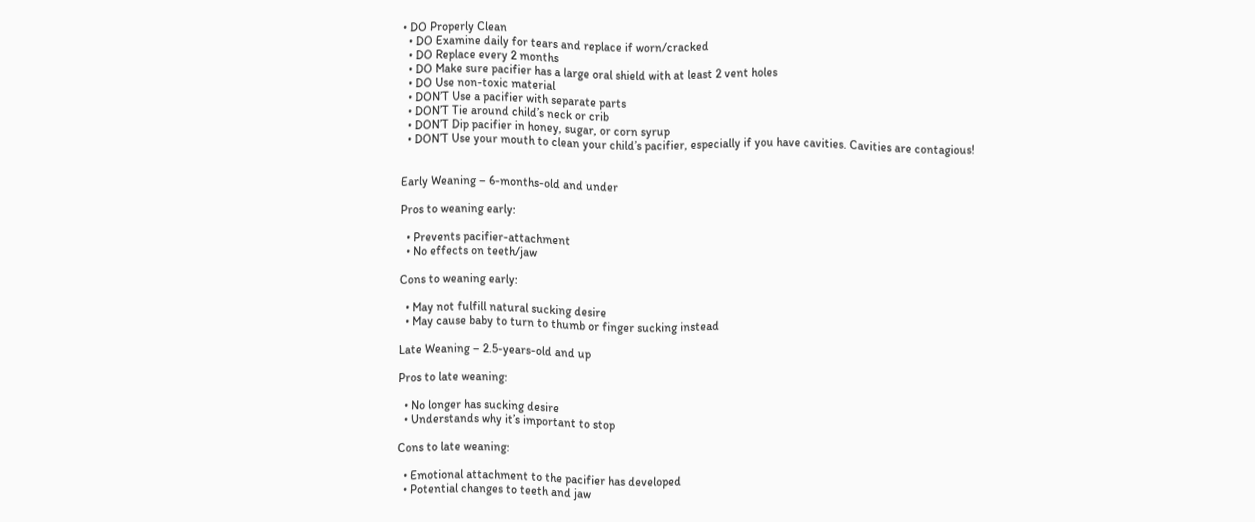• DO Properly Clean
  • DO Examine daily for tears and replace if worn/cracked
  • DO Replace every 2 months
  • DO Make sure pacifier has a large oral shield with at least 2 vent holes
  • DO Use non-toxic material
  • DON’T Use a pacifier with separate parts
  • DON’T Tie around child’s neck or crib
  • DON’T Dip pacifier in honey, sugar, or corn syrup
  • DON’T Use your mouth to clean your child’s pacifier, especially if you have cavities. Cavities are contagious!


Early Weaning – 6-months-old and under

Pros to weaning early:

  • Prevents pacifier-attachment
  • No effects on teeth/jaw

Cons to weaning early:

  • May not fulfill natural sucking desire
  • May cause baby to turn to thumb or finger sucking instead

Late Weaning – 2.5-years-old and up

Pros to late weaning:

  • No longer has sucking desire
  • Understands why it’s important to stop

Cons to late weaning:

  • Emotional attachment to the pacifier has developed
  • Potential changes to teeth and jaw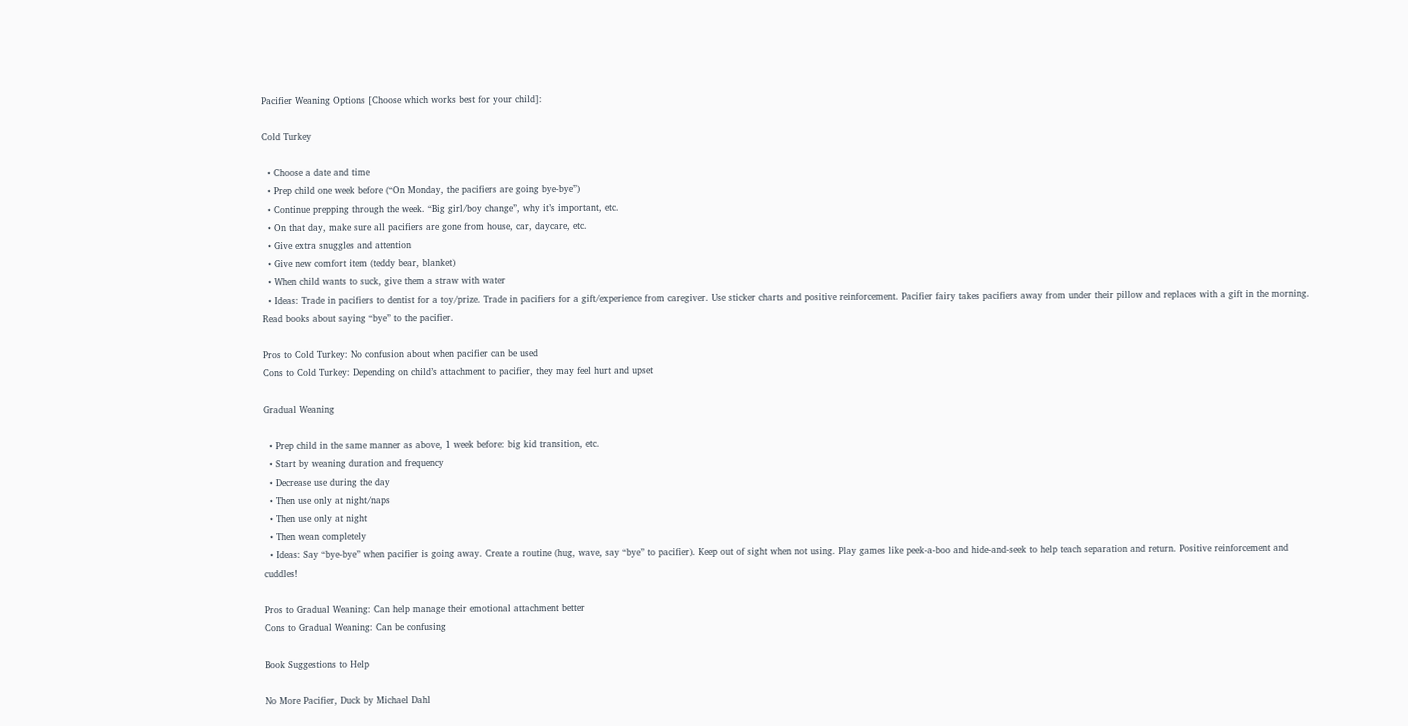Pacifier Weaning Options [Choose which works best for your child]:

Cold Turkey

  • Choose a date and time
  • Prep child one week before (“On Monday, the pacifiers are going bye-bye”)
  • Continue prepping through the week. “Big girl/boy change”, why it’s important, etc.
  • On that day, make sure all pacifiers are gone from house, car, daycare, etc.
  • Give extra snuggles and attention
  • Give new comfort item (teddy bear, blanket)
  • When child wants to suck, give them a straw with water
  • Ideas: Trade in pacifiers to dentist for a toy/prize. Trade in pacifiers for a gift/experience from caregiver. Use sticker charts and positive reinforcement. Pacifier fairy takes pacifiers away from under their pillow and replaces with a gift in the morning. Read books about saying “bye” to the pacifier.

Pros to Cold Turkey: No confusion about when pacifier can be used
Cons to Cold Turkey: Depending on child’s attachment to pacifier, they may feel hurt and upset

Gradual Weaning

  • Prep child in the same manner as above, 1 week before: big kid transition, etc.
  • Start by weaning duration and frequency
  • Decrease use during the day
  • Then use only at night/naps
  • Then use only at night
  • Then wean completely
  • Ideas: Say “bye-bye” when pacifier is going away. Create a routine (hug, wave, say “bye” to pacifier). Keep out of sight when not using. Play games like peek-a-boo and hide-and-seek to help teach separation and return. Positive reinforcement and cuddles!

Pros to Gradual Weaning: Can help manage their emotional attachment better
Cons to Gradual Weaning: Can be confusing

Book Suggestions to Help

No More Pacifier, Duck by Michael Dahl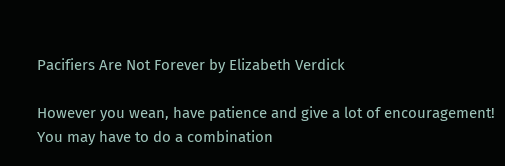Pacifiers Are Not Forever by Elizabeth Verdick

However you wean, have patience and give a lot of encouragement! You may have to do a combination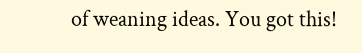of weaning ideas. You got this!